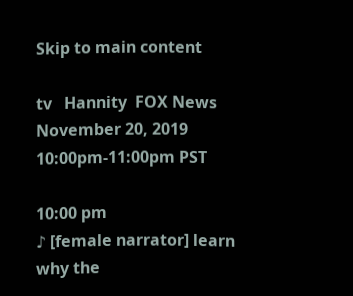Skip to main content

tv   Hannity  FOX News  November 20, 2019 10:00pm-11:00pm PST

10:00 pm
♪ [female narrator] learn why the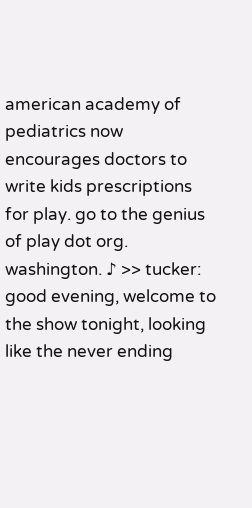american academy of pediatrics now encourages doctors to write kids prescriptions for play. go to the genius of play dot org. washington. ♪ >> tucker: good evening, welcome to the show tonight, looking like the never ending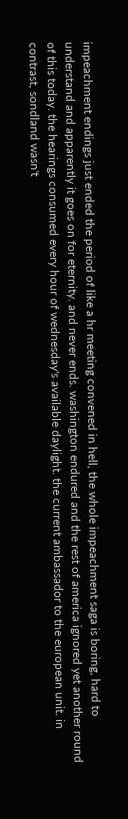impeachment endings just ended the period of like a hr meeting convened in hell, the whole impeachment saga is boring, hard to understand and apparently it goes on for eternity. and never ends. washington endured and the rest of america ignored yet another round of this today. the hearings consumed every hour of wednesday's available daylight. the current ambassador to the european unit. in contrast, sondland wasn't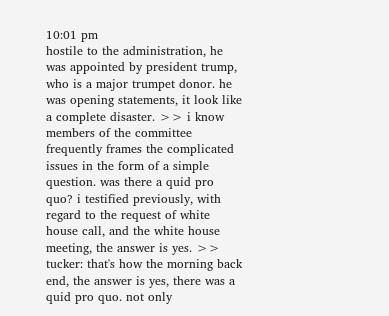10:01 pm
hostile to the administration, he was appointed by president trump, who is a major trumpet donor. he was opening statements, it look like a complete disaster. >> i know members of the committee frequently frames the complicated issues in the form of a simple question. was there a quid pro quo? i testified previously, with regard to the request of white house call, and the white house meeting, the answer is yes. >> tucker: that's how the morning back end, the answer is yes, there was a quid pro quo. not only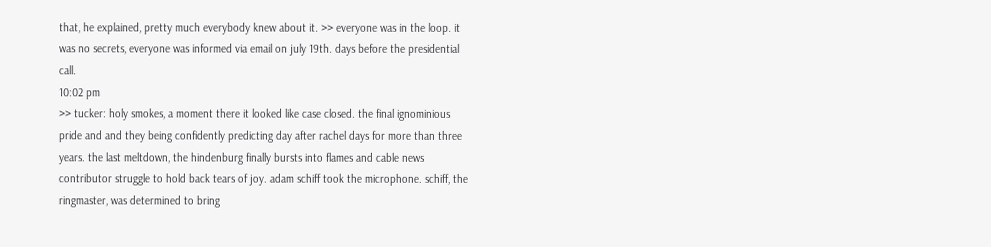that, he explained, pretty much everybody knew about it. >> everyone was in the loop. it was no secrets, everyone was informed via email on july 19th. days before the presidential call.
10:02 pm
>> tucker: holy smokes, a moment there it looked like case closed. the final ignominious pride and and they being confidently predicting day after rachel days for more than three years. the last meltdown, the hindenburg finally bursts into flames and cable news contributor struggle to hold back tears of joy. adam schiff took the microphone. schiff, the ringmaster, was determined to bring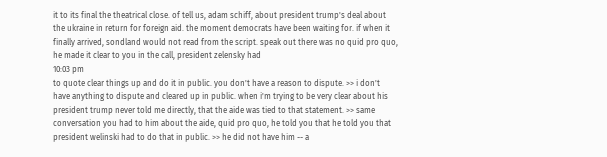it to its final the theatrical close. of tell us, adam schiff, about president trump's deal about the ukraine in return for foreign aid. the moment democrats have been waiting for. if when it finally arrived, sondland would not read from the script. speak out there was no quid pro quo, he made it clear to you in the call, president zelensky had
10:03 pm
to quote clear things up and do it in public. you don't have a reason to dispute. >> i don't have anything to dispute and cleared up in public. when i'm trying to be very clear about his president trump never told me directly, that the aide was tied to that statement. >> same conversation you had to him about the aide, quid pro quo, he told you that he told you that president welinski had to do that in public. >> he did not have him -- a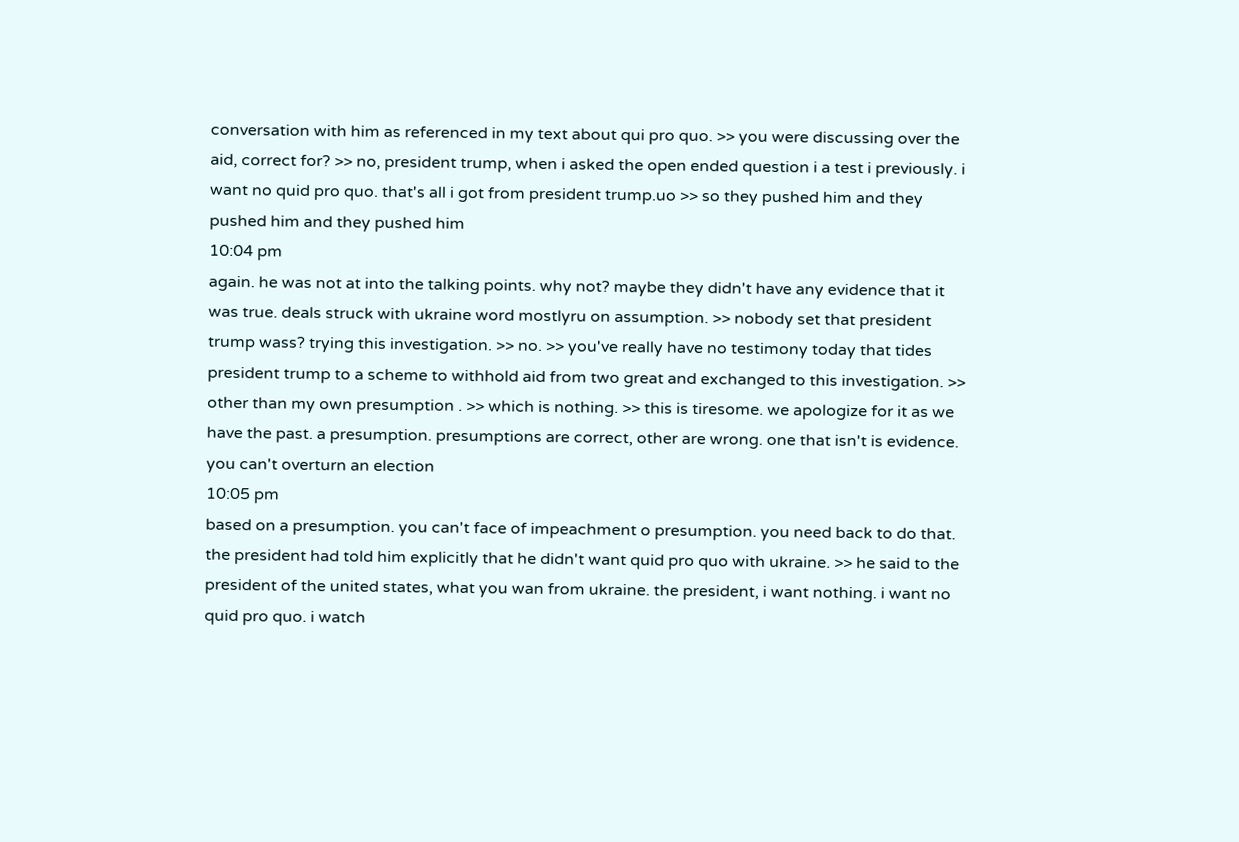conversation with him as referenced in my text about qui pro quo. >> you were discussing over the aid, correct for? >> no, president trump, when i asked the open ended question i a test i previously. i want no quid pro quo. that's all i got from president trump.uo >> so they pushed him and they pushed him and they pushed him
10:04 pm
again. he was not at into the talking points. why not? maybe they didn't have any evidence that it was true. deals struck with ukraine word mostlyru on assumption. >> nobody set that president trump wass? trying this investigation. >> no. >> you've really have no testimony today that tides president trump to a scheme to withhold aid from two great and exchanged to this investigation. >> other than my own presumption . >> which is nothing. >> this is tiresome. we apologize for it as we have the past. a presumption. presumptions are correct, other are wrong. one that isn't is evidence. you can't overturn an election
10:05 pm
based on a presumption. you can't face of impeachment o presumption. you need back to do that. the president had told him explicitly that he didn't want quid pro quo with ukraine. >> he said to the president of the united states, what you wan from ukraine. the president, i want nothing. i want no quid pro quo. i watch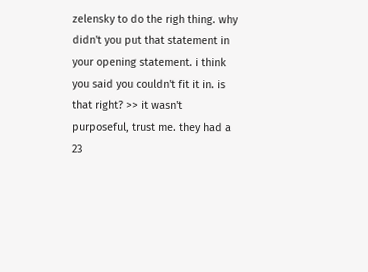zelensky to do the righ thing. why didn't you put that statement in your opening statement. i think you said you couldn't fit it in. is that right? >> it wasn't purposeful, trust me. they had a 23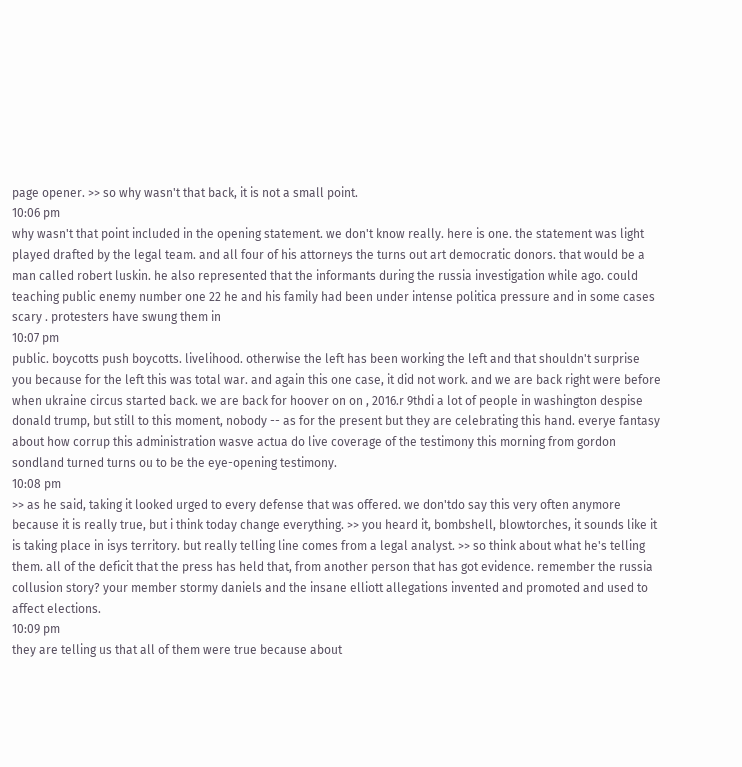page opener. >> so why wasn't that back, it is not a small point.
10:06 pm
why wasn't that point included in the opening statement. we don't know really. here is one. the statement was light played drafted by the legal team. and all four of his attorneys the turns out art democratic donors. that would be a man called robert luskin. he also represented that the informants during the russia investigation while ago. could teaching public enemy number one 22 he and his family had been under intense politica pressure and in some cases scary . protesters have swung them in
10:07 pm
public. boycotts push boycotts. livelihood. otherwise the left has been working the left and that shouldn't surprise you because for the left this was total war. and again this one case, it did not work. and we are back right were before when ukraine circus started back. we are back for hoover on on , 2016.r 9thdi a lot of people in washington despise donald trump, but still to this moment, nobody -- as for the present but they are celebrating this hand. everye fantasy about how corrup this administration wasve actua do live coverage of the testimony this morning from gordon sondland turned turns ou to be the eye-opening testimony.
10:08 pm
>> as he said, taking it looked urged to every defense that was offered. we don'tdo say this very often anymore because it is really true, but i think today change everything. >> you heard it, bombshell, blowtorches, it sounds like it is taking place in isys territory. but really telling line comes from a legal analyst. >> so think about what he's telling them. all of the deficit that the press has held that, from another person that has got evidence. remember the russia collusion story? your member stormy daniels and the insane elliott allegations invented and promoted and used to affect elections.
10:09 pm
they are telling us that all of them were true because about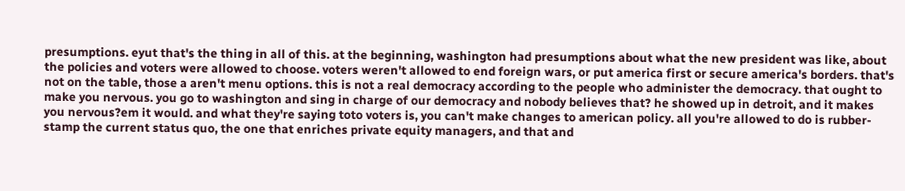presumptions. eyut that's the thing in all of this. at the beginning, washington had presumptions about what the new president was like, about the policies and voters were allowed to choose. voters weren't allowed to end foreign wars, or put america first or secure america's borders. that's not on the table, those a aren't menu options. this is not a real democracy according to the people who administer the democracy. that ought to make you nervous. you go to washington and sing in charge of our democracy and nobody believes that? he showed up in detroit, and it makes you nervous?em it would. and what they're saying toto voters is, you can't make changes to american policy. all you're allowed to do is rubber-stamp the current status quo, the one that enriches private equity managers, and that and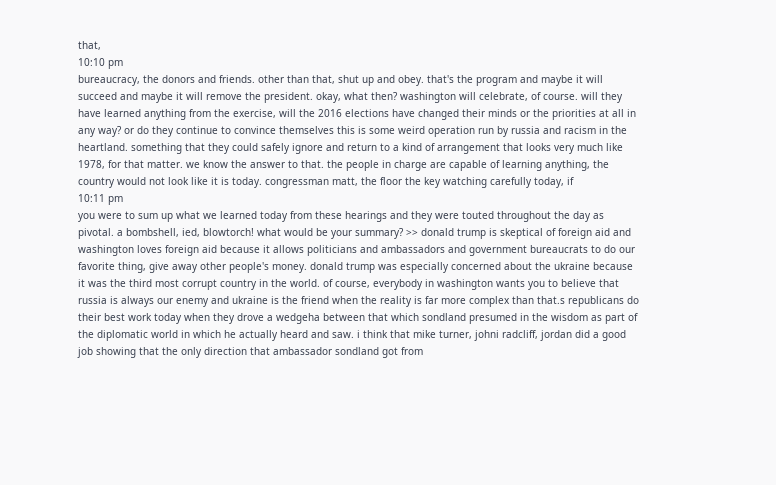that,
10:10 pm
bureaucracy, the donors and friends. other than that, shut up and obey. that's the program and maybe it will succeed and maybe it will remove the president. okay, what then? washington will celebrate, of course. will they have learned anything from the exercise, will the 2016 elections have changed their minds or the priorities at all in any way? or do they continue to convince themselves this is some weird operation run by russia and racism in the heartland. something that they could safely ignore and return to a kind of arrangement that looks very much like 1978, for that matter. we know the answer to that. the people in charge are capable of learning anything, the country would not look like it is today. congressman matt, the floor the key watching carefully today, if
10:11 pm
you were to sum up what we learned today from these hearings and they were touted throughout the day as pivotal. a bombshell, ied, blowtorch! what would be your summary? >> donald trump is skeptical of foreign aid and washington loves foreign aid because it allows politicians and ambassadors and government bureaucrats to do our favorite thing, give away other people's money. donald trump was especially concerned about the ukraine because it was the third most corrupt country in the world. of course, everybody in washington wants you to believe that russia is always our enemy and ukraine is the friend when the reality is far more complex than that.s republicans do their best work today when they drove a wedgeha between that which sondland presumed in the wisdom as part of the diplomatic world in which he actually heard and saw. i think that mike turner, johni radcliff, jordan did a good job showing that the only direction that ambassador sondland got from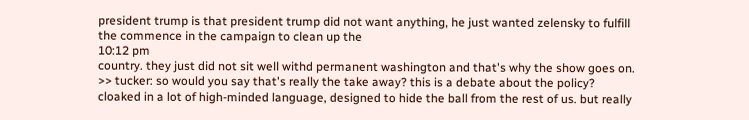president trump is that president trump did not want anything, he just wanted zelensky to fulfill the commence in the campaign to clean up the
10:12 pm
country. they just did not sit well withd permanent washington and that's why the show goes on. >> tucker: so would you say that's really the take away? this is a debate about the policy? cloaked in a lot of high-minded language, designed to hide the ball from the rest of us. but really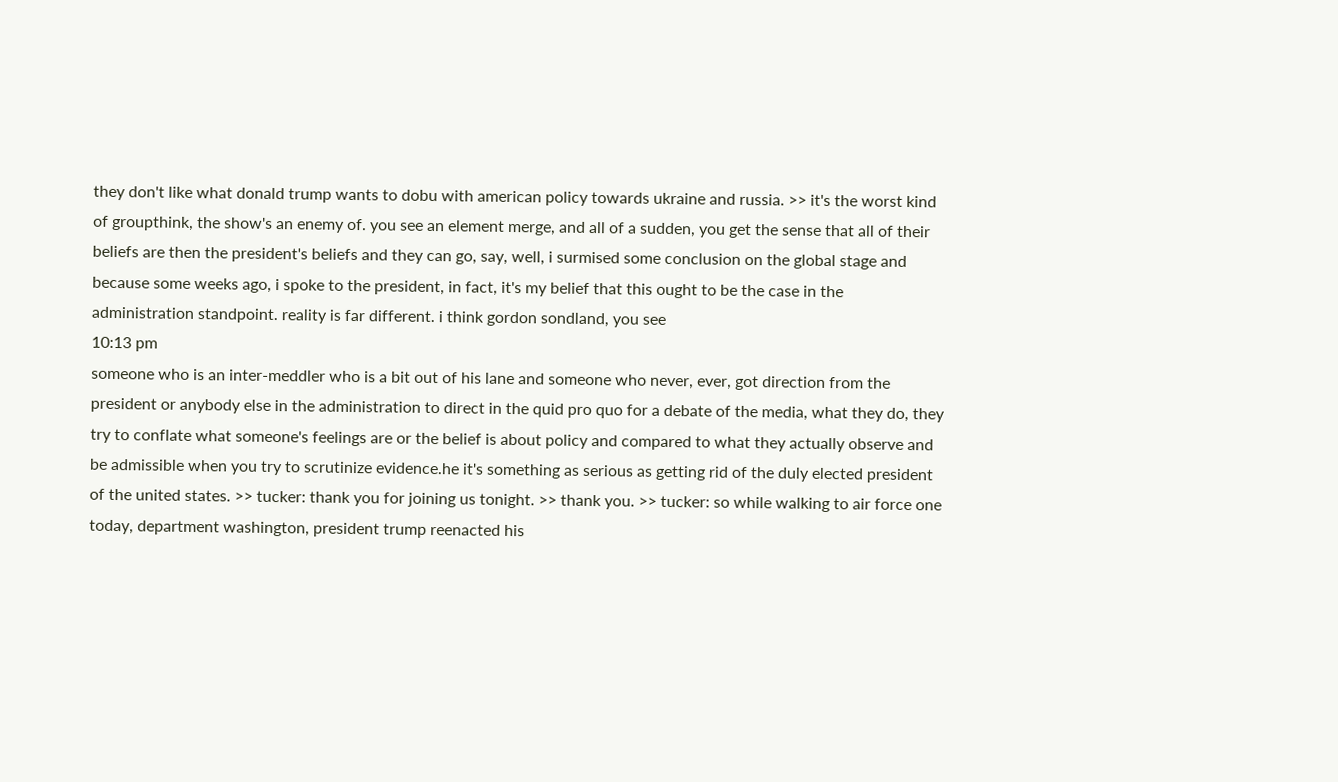they don't like what donald trump wants to dobu with american policy towards ukraine and russia. >> it's the worst kind of groupthink, the show's an enemy of. you see an element merge, and all of a sudden, you get the sense that all of their beliefs are then the president's beliefs and they can go, say, well, i surmised some conclusion on the global stage and because some weeks ago, i spoke to the president, in fact, it's my belief that this ought to be the case in the administration standpoint. reality is far different. i think gordon sondland, you see
10:13 pm
someone who is an inter-meddler who is a bit out of his lane and someone who never, ever, got direction from the president or anybody else in the administration to direct in the quid pro quo for a debate of the media, what they do, they try to conflate what someone's feelings are or the belief is about policy and compared to what they actually observe and be admissible when you try to scrutinize evidence.he it's something as serious as getting rid of the duly elected president of the united states. >> tucker: thank you for joining us tonight. >> thank you. >> tucker: so while walking to air force one today, department washington, president trump reenacted his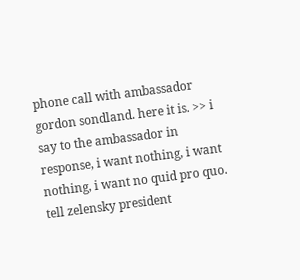phone call with ambassador gordon sondland. here it is. >> i say to the ambassador in response, i want nothing, i want nothing, i want no quid pro quo. tell zelensky president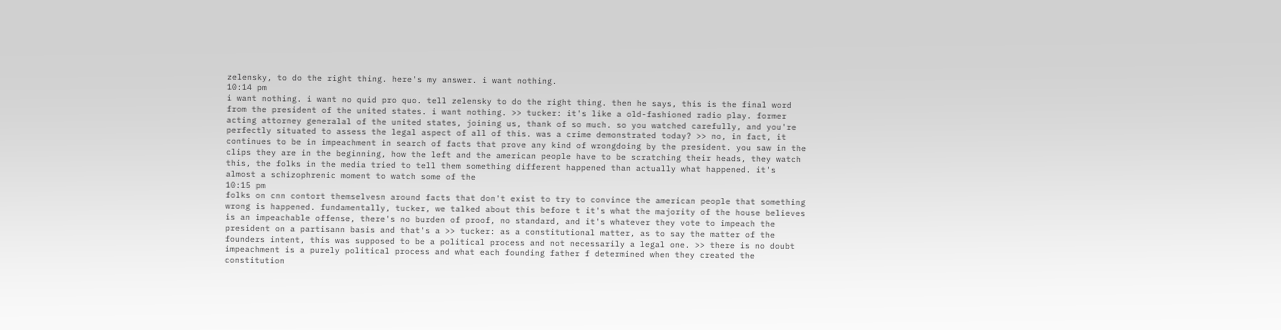zelensky, to do the right thing. here's my answer. i want nothing.
10:14 pm
i want nothing. i want no quid pro quo. tell zelensky to do the right thing. then he says, this is the final word from the president of the united states. i want nothing. >> tucker: it's like a old-fashioned radio play. former acting attorney generalal of the united states, joining us, thank of so much. so you watched carefully, and you're perfectly situated to assess the legal aspect of all of this. was a crime demonstrated today? >> no, in fact, it continues to be in impeachment in search of facts that prove any kind of wrongdoing by the president. you saw in the clips they are in the beginning, how the left and the american people have to be scratching their heads, they watch this, the folks in the media tried to tell them something different happened than actually what happened. it's almost a schizophrenic moment to watch some of the
10:15 pm
folks on cnn contort themselvesn around facts that don't exist to try to convince the american people that something wrong is happened. fundamentally, tucker, we talked about this before t it's what the majority of the house believes is an impeachable offense, there's no burden of proof, no standard, and it's whatever they vote to impeach the president on a partisann basis and that's a >> tucker: as a constitutional matter, as to say the matter of the founders intent, this was supposed to be a political process and not necessarily a legal one. >> there is no doubt impeachment is a purely political process and what each founding father f determined when they created the constitution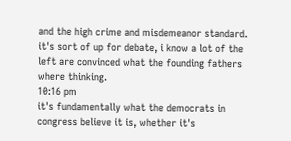and the high crime and misdemeanor standard. it's sort of up for debate, i know a lot of the left are convinced what the founding fathers where thinking.
10:16 pm
it's fundamentally what the democrats in congress believe it is, whether it's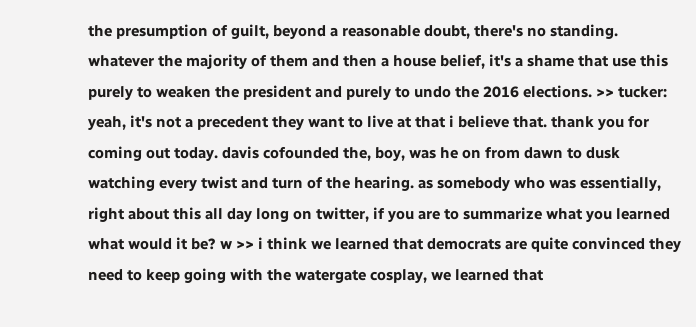the presumption of guilt, beyond a reasonable doubt, there's no standing. whatever the majority of them and then a house belief, it's a shame that use this purely to weaken the president and purely to undo the 2016 elections. >> tucker: yeah, it's not a precedent they want to live at that i believe that. thank you for coming out today. davis cofounded the, boy, was he on from dawn to dusk watching every twist and turn of the hearing. as somebody who was essentially, right about this all day long on twitter, if you are to summarize what you learned what would it be? w >> i think we learned that democrats are quite convinced they need to keep going with the watergate cosplay, we learned that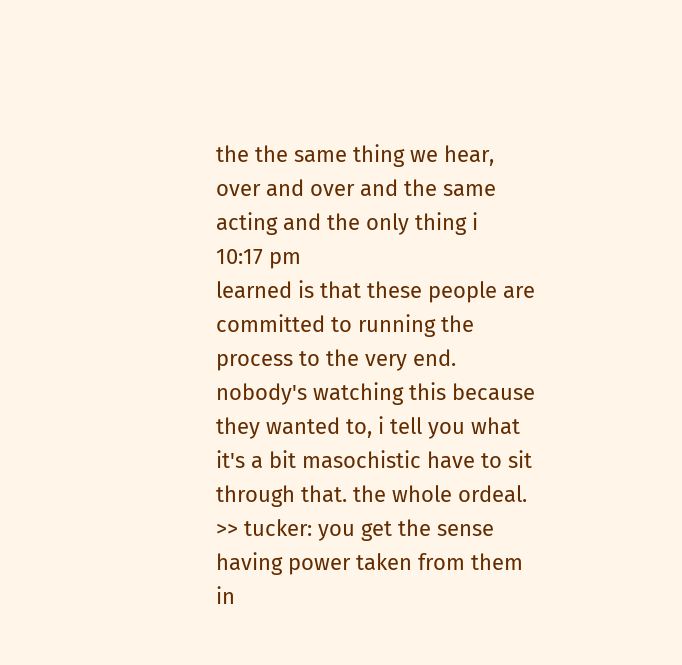the the same thing we hear, over and over and the same acting and the only thing i
10:17 pm
learned is that these people are committed to running the process to the very end. nobody's watching this because they wanted to, i tell you what it's a bit masochistic have to sit through that. the whole ordeal. >> tucker: you get the sense having power taken from them in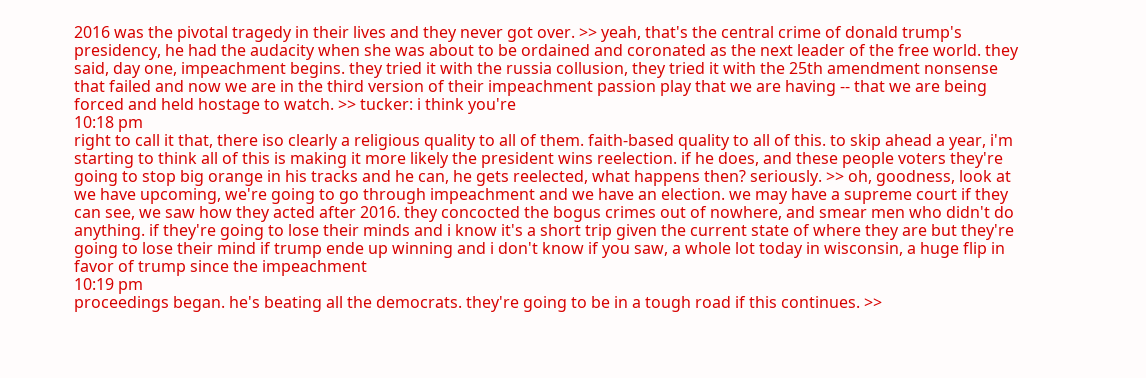2016 was the pivotal tragedy in their lives and they never got over. >> yeah, that's the central crime of donald trump's presidency, he had the audacity when she was about to be ordained and coronated as the next leader of the free world. they said, day one, impeachment begins. they tried it with the russia collusion, they tried it with the 25th amendment nonsense that failed and now we are in the third version of their impeachment passion play that we are having -- that we are being forced and held hostage to watch. >> tucker: i think you're
10:18 pm
right to call it that, there iso clearly a religious quality to all of them. faith-based quality to all of this. to skip ahead a year, i'm starting to think all of this is making it more likely the president wins reelection. if he does, and these people voters they're going to stop big orange in his tracks and he can, he gets reelected, what happens then? seriously. >> oh, goodness, look at we have upcoming, we're going to go through impeachment and we have an election. we may have a supreme court if they can see, we saw how they acted after 2016. they concocted the bogus crimes out of nowhere, and smear men who didn't do anything. if they're going to lose their minds and i know it's a short trip given the current state of where they are but they're going to lose their mind if trump ende up winning and i don't know if you saw, a whole lot today in wisconsin, a huge flip in favor of trump since the impeachment
10:19 pm
proceedings began. he's beating all the democrats. they're going to be in a tough road if this continues. >>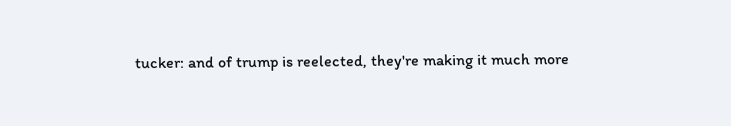tucker: and of trump is reelected, they're making it much more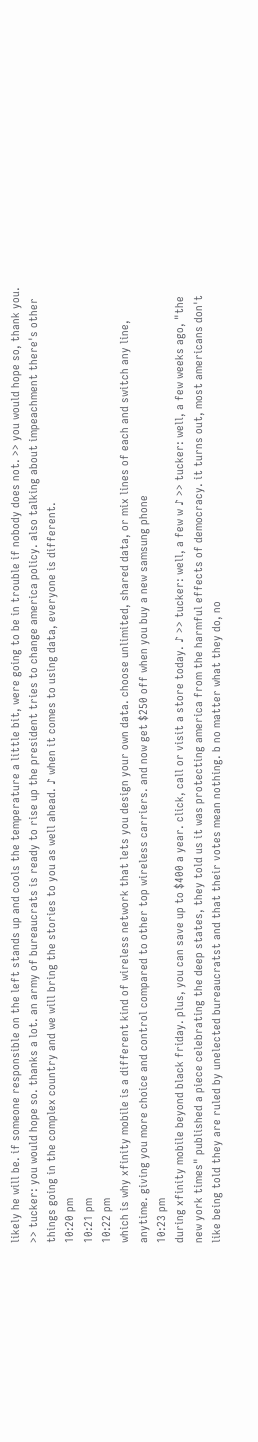likely he will be. if someone responsible on the left stands up and cools the temperature a little bit, were going to be in trouble if nobody does not. >> you would hope so, thank you. >> tucker: you would hope so. thanks a lot. an army of bureaucrats is ready to rise up the president tries to change america policy. also talking about impeachment there's other things going in the complex country and we will bring the stories to you as well ahead. ♪ when it comes to using data, everyone is different.
10:20 pm
10:21 pm
10:22 pm
which is why xfinity mobile is a different kind of wireless network that lets you design your own data. choose unlimited, shared data, or mix lines of each and switch any line, anytime. giving you more choice and control compared to other top wireless carriers. and now get $250 off when you buy a new samsung phone
10:23 pm
during xfinity mobile beyond black friday. plus, you can save up to $400 a year. click, call or visit a store today. ♪ >> tucker: well, a few w ♪ >> tucker: well, a few weeks ago, "the new york times" published a piece celebrating the deep states, they told us it was protecting america from the harmful effects of democracy. it turns out, most americans don't like being told they are ruled by unelected bureaucratst and that their votes mean nothing. b no matter what they do, no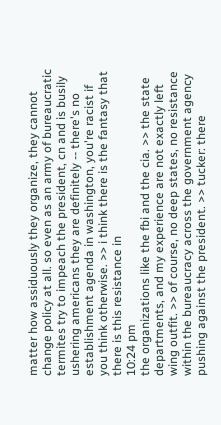matter how assiduously they organize, they cannot change policy at all. so even as an army of bureaucratic termites try to impeach the president, cn and is busily ushering americans they are definitely -- there's no establishment agenda in washington, you're racist if you think otherwise. >> i think there is the fantasy that there is this resistance in
10:24 pm
the organizations like the fbi and the cia. >> the state departments, and my experience are not exactly left wing outfit. >> of course, no deep states, no resistance within the bureaucracy across the government agency pushing against the president. >> tucker: there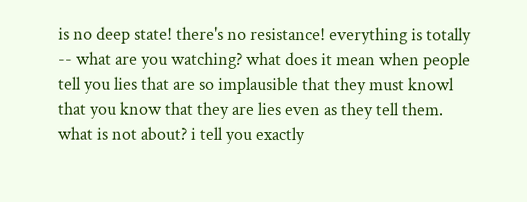is no deep state! there's no resistance! everything is totally -- what are you watching? what does it mean when people tell you lies that are so implausible that they must knowl that you know that they are lies even as they tell them. what is not about? i tell you exactly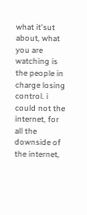what it'sut about, what you are watching is the people in charge losing control. i could not the internet, for all the downside of the internet,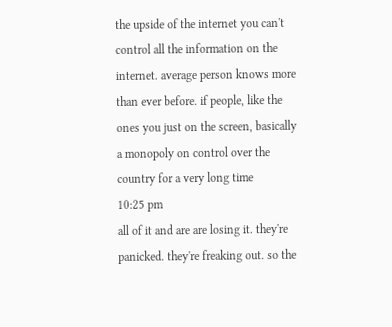the upside of the internet you can't control all the information on the internet. average person knows more than ever before. if people, like the ones you just on the screen, basically a monopoly on control over the country for a very long time
10:25 pm
all of it and are are losing it. they're panicked. they're freaking out. so the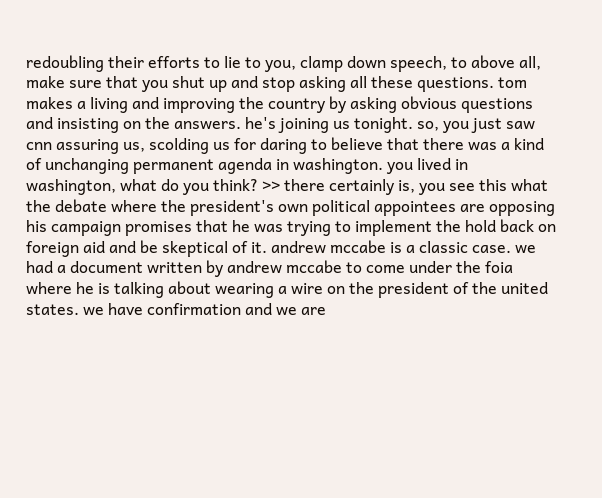redoubling their efforts to lie to you, clamp down speech, to above all, make sure that you shut up and stop asking all these questions. tom makes a living and improving the country by asking obvious questions and insisting on the answers. he's joining us tonight. so, you just saw cnn assuring us, scolding us for daring to believe that there was a kind of unchanging permanent agenda in washington. you lived in washington, what do you think? >> there certainly is, you see this what the debate where the president's own political appointees are opposing his campaign promises that he was trying to implement the hold back on foreign aid and be skeptical of it. andrew mccabe is a classic case. we had a document written by andrew mccabe to come under the foia where he is talking about wearing a wire on the president of the united states. we have confirmation and we are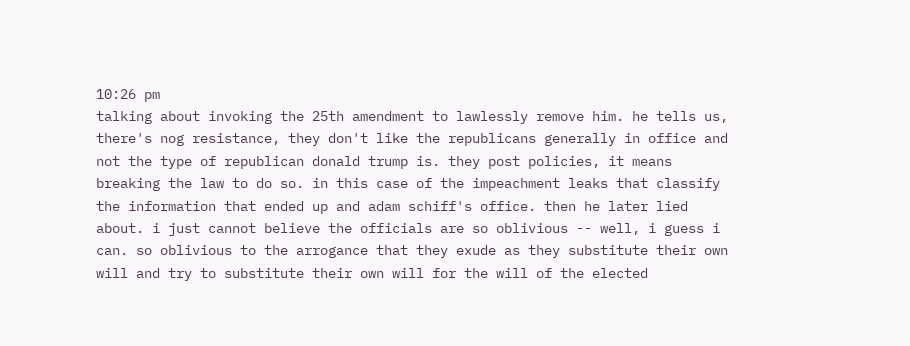10:26 pm
talking about invoking the 25th amendment to lawlessly remove him. he tells us, there's nog resistance, they don't like the republicans generally in office and not the type of republican donald trump is. they post policies, it means breaking the law to do so. in this case of the impeachment leaks that classify the information that ended up and adam schiff's office. then he later lied about. i just cannot believe the officials are so oblivious -- well, i guess i can. so oblivious to the arrogance that they exude as they substitute their own will and try to substitute their own will for the will of the elected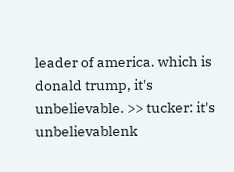leader of america. which is donald trump, it's unbelievable. >> tucker: it's unbelievablenk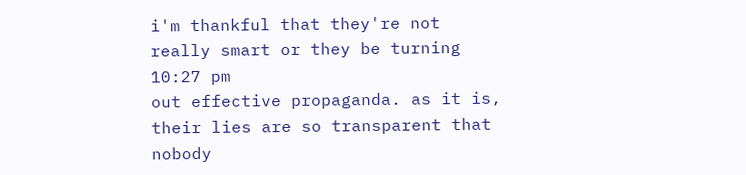i'm thankful that they're not really smart or they be turning
10:27 pm
out effective propaganda. as it is, their lies are so transparent that nobody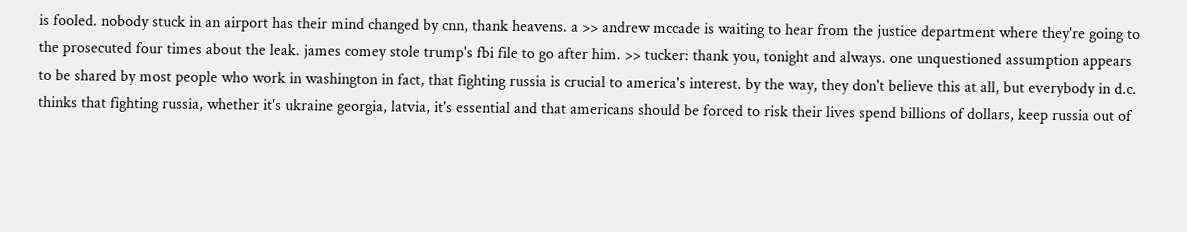is fooled. nobody stuck in an airport has their mind changed by cnn, thank heavens. a >> andrew mccade is waiting to hear from the justice department where they're going to the prosecuted four times about the leak. james comey stole trump's fbi file to go after him. >> tucker: thank you, tonight and always. one unquestioned assumption appears to be shared by most people who work in washington in fact, that fighting russia is crucial to america's interest. by the way, they don't believe this at all, but everybody in d.c. thinks that fighting russia, whether it's ukraine georgia, latvia, it's essential and that americans should be forced to risk their lives spend billions of dollars, keep russia out of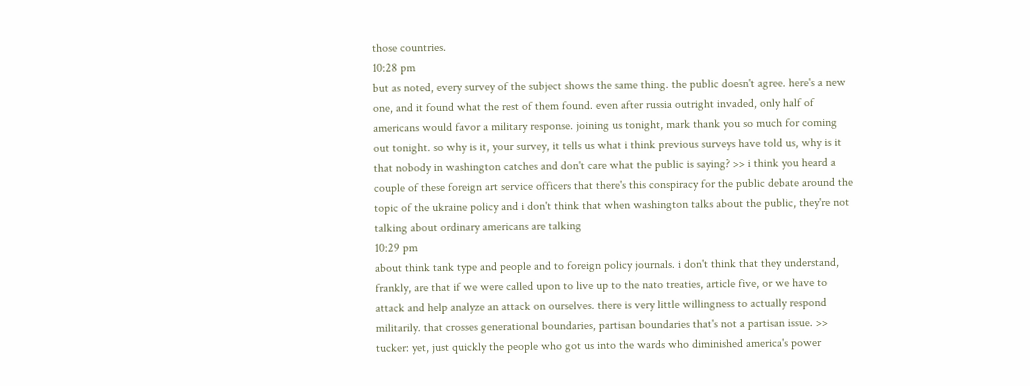those countries.
10:28 pm
but as noted, every survey of the subject shows the same thing. the public doesn't agree. here's a new one, and it found what the rest of them found. even after russia outright invaded, only half of americans would favor a military response. joining us tonight, mark thank you so much for coming out tonight. so why is it, your survey, it tells us what i think previous surveys have told us, why is it that nobody in washington catches and don't care what the public is saying? >> i think you heard a couple of these foreign art service officers that there's this conspiracy for the public debate around the topic of the ukraine policy and i don't think that when washington talks about the public, they're not talking about ordinary americans are talking
10:29 pm
about think tank type and people and to foreign policy journals. i don't think that they understand, frankly, are that if we were called upon to live up to the nato treaties, article five, or we have to attack and help analyze an attack on ourselves. there is very little willingness to actually respond militarily. that crosses generational boundaries, partisan boundaries that's not a partisan issue. >> tucker: yet, just quickly the people who got us into the wards who diminished america's power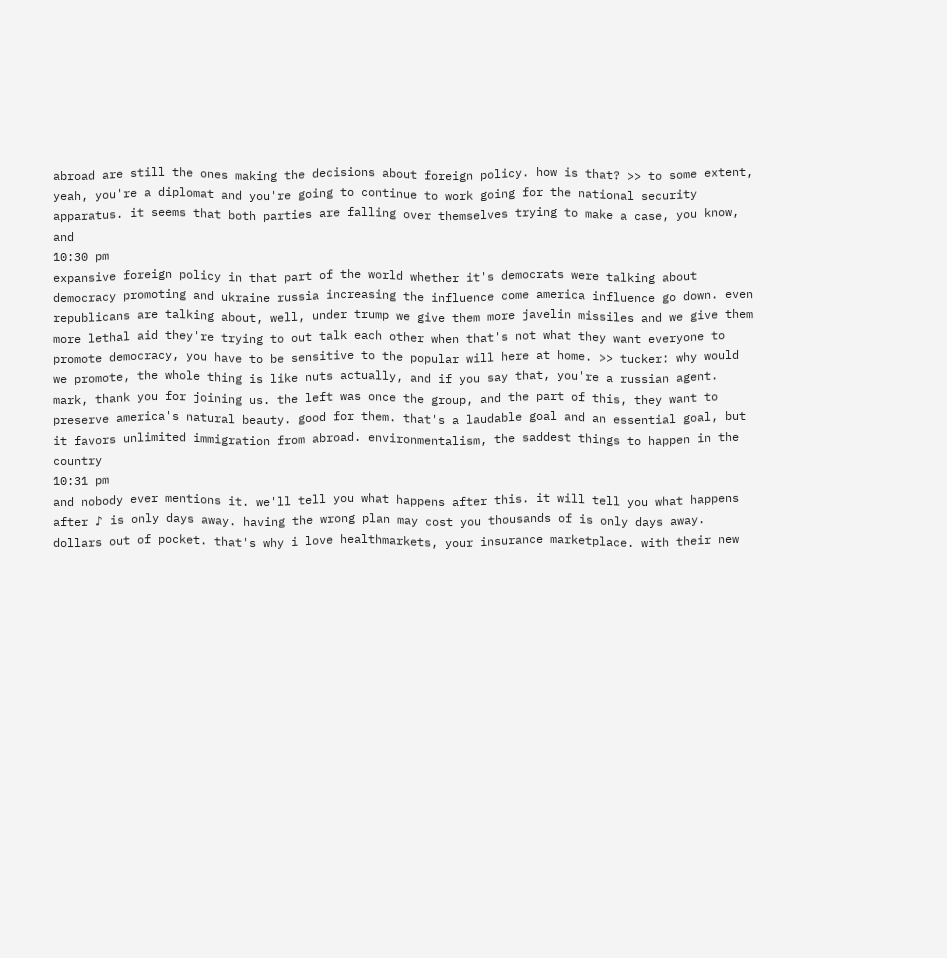abroad are still the ones making the decisions about foreign policy. how is that? >> to some extent, yeah, you're a diplomat and you're going to continue to work going for the national security apparatus. it seems that both parties are falling over themselves trying to make a case, you know, and
10:30 pm
expansive foreign policy in that part of the world whether it's democrats were talking about democracy promoting and ukraine russia increasing the influence come america influence go down. even republicans are talking about, well, under trump we give them more javelin missiles and we give them more lethal aid they're trying to out talk each other when that's not what they want everyone to promote democracy, you have to be sensitive to the popular will here at home. >> tucker: why would we promote, the whole thing is like nuts actually, and if you say that, you're a russian agent. mark, thank you for joining us. the left was once the group, and the part of this, they want to preserve america's natural beauty. good for them. that's a laudable goal and an essential goal, but it favors unlimited immigration from abroad. environmentalism, the saddest things to happen in the country
10:31 pm
and nobody ever mentions it. we'll tell you what happens after this. it will tell you what happens after ♪ is only days away. having the wrong plan may cost you thousands of is only days away. dollars out of pocket. that's why i love healthmarkets, your insurance marketplace. with their new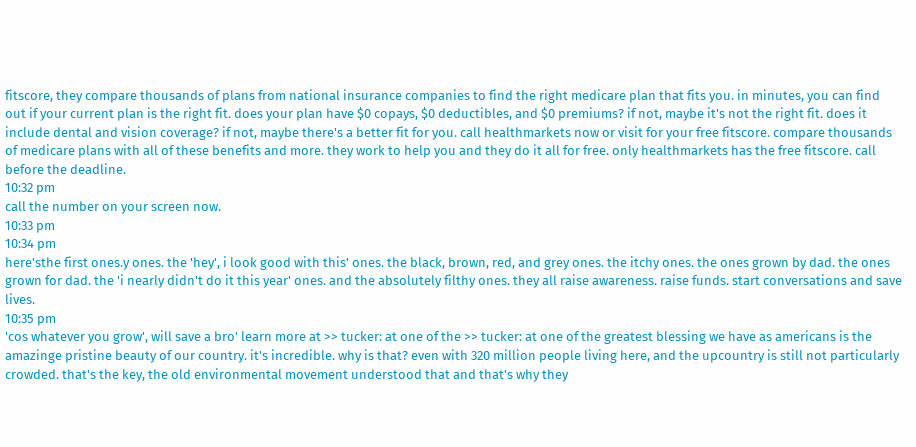fitscore, they compare thousands of plans from national insurance companies to find the right medicare plan that fits you. in minutes, you can find out if your current plan is the right fit. does your plan have $0 copays, $0 deductibles, and $0 premiums? if not, maybe it's not the right fit. does it include dental and vision coverage? if not, maybe there's a better fit for you. call healthmarkets now or visit for your free fitscore. compare thousands of medicare plans with all of these benefits and more. they work to help you and they do it all for free. only healthmarkets has the free fitscore. call before the deadline.
10:32 pm
call the number on your screen now.
10:33 pm
10:34 pm
here'sthe first ones.y ones. the 'hey', i look good with this' ones. the black, brown, red, and grey ones. the itchy ones. the ones grown by dad. the ones grown for dad. the 'i nearly didn't do it this year' ones. and the absolutely filthy ones. they all raise awareness. raise funds. start conversations and save lives.
10:35 pm
'cos whatever you grow', will save a bro' learn more at >> tucker: at one of the >> tucker: at one of the greatest blessing we have as americans is the amazinge pristine beauty of our country. it's incredible. why is that? even with 320 million people living here, and the upcountry is still not particularly crowded. that's the key, the old environmental movement understood that and that's why they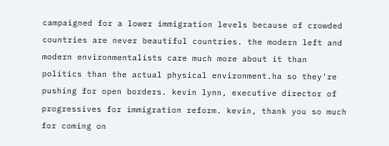campaigned for a lower immigration levels because of crowded countries are never beautiful countries. the modern left and modern environmentalists care much more about it than politics than the actual physical environment.ha so they're pushing for open borders. kevin lynn, executive director of progressives for immigration reform. kevin, thank you so much for coming on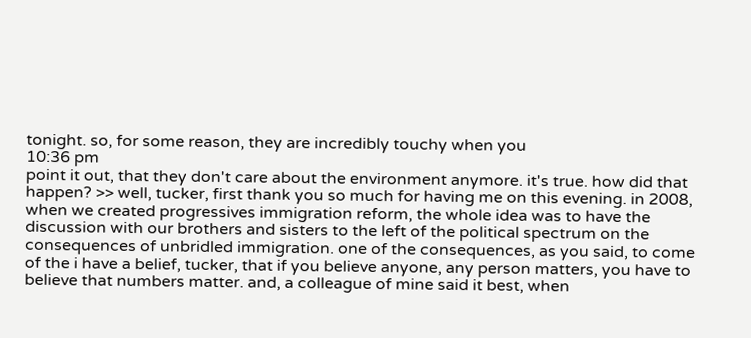tonight. so, for some reason, they are incredibly touchy when you
10:36 pm
point it out, that they don't care about the environment anymore. it's true. how did that happen? >> well, tucker, first thank you so much for having me on this evening. in 2008, when we created progressives immigration reform, the whole idea was to have the discussion with our brothers and sisters to the left of the political spectrum on the consequences of unbridled immigration. one of the consequences, as you said, to come of the i have a belief, tucker, that if you believe anyone, any person matters, you have to believe that numbers matter. and, a colleague of mine said it best, when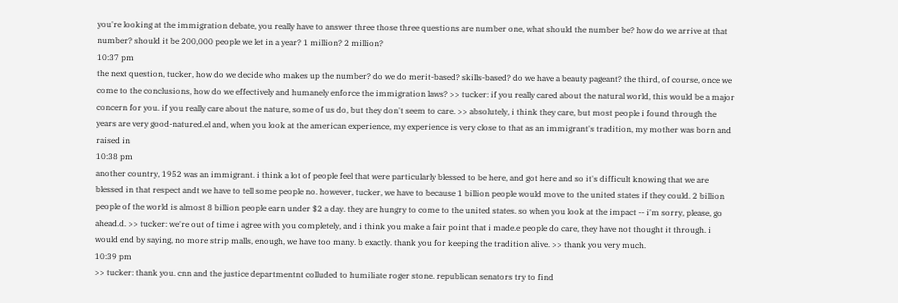you're looking at the immigration debate, you really have to answer three those three questions are number one, what should the number be? how do we arrive at that number? should it be 200,000 people we let in a year? 1 million? 2 million?
10:37 pm
the next question, tucker, how do we decide who makes up the number? do we do merit-based? skills-based? do we have a beauty pageant? the third, of course, once we come to the conclusions, how do we effectively and humanely enforce the immigration laws? >> tucker: if you really cared about the natural world, this would be a major concern for you. if you really care about the nature, some of us do, but they don't seem to care. >> absolutely, i think they care, but most people i found through the years are very good-natured.el and, when you look at the american experience, my experience is very close to that as an immigrant's tradition, my mother was born and raised in
10:38 pm
another country, 1952 was an immigrant. i think a lot of people feel that were particularly blessed to be here, and got here and so it's difficult knowing that we are blessed in that respect andt we have to tell some people no. however, tucker, we have to because 1 billion people would move to the united states if they could. 2 billion people of the world is almost 8 billion people earn under $2 a day. they are hungry to come to the united states. so when you look at the impact -- i'm sorry, please, go ahead.d. >> tucker: we're out of time i agree with you completely, and i think you make a fair point that i made.e people do care, they have not thought it through. i would end by saying, no more strip malls, enough, we have too many. b exactly. thank you for keeping the tradition alive. >> thank you very much.
10:39 pm
>> tucker: thank you. cnn and the justice departmentnt colluded to humiliate roger stone. republican senators try to find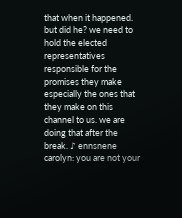that when it happened. but did he? we need to hold the elected representatives responsible for the promises they make especially the ones that they make on this channel to us. we are doing that after the break. ♪ ennsnene carolyn: you are not your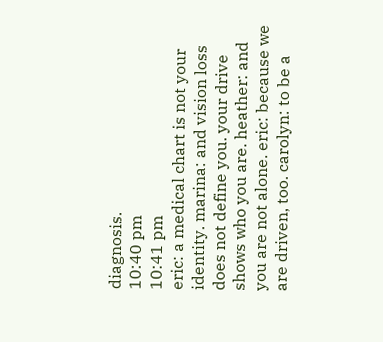diagnosis.
10:40 pm
10:41 pm
eric: a medical chart is not your identity. marina: and vision loss does not define you. your drive shows who you are. heather: and you are not alone. eric: because we are driven, too. carolyn: to be a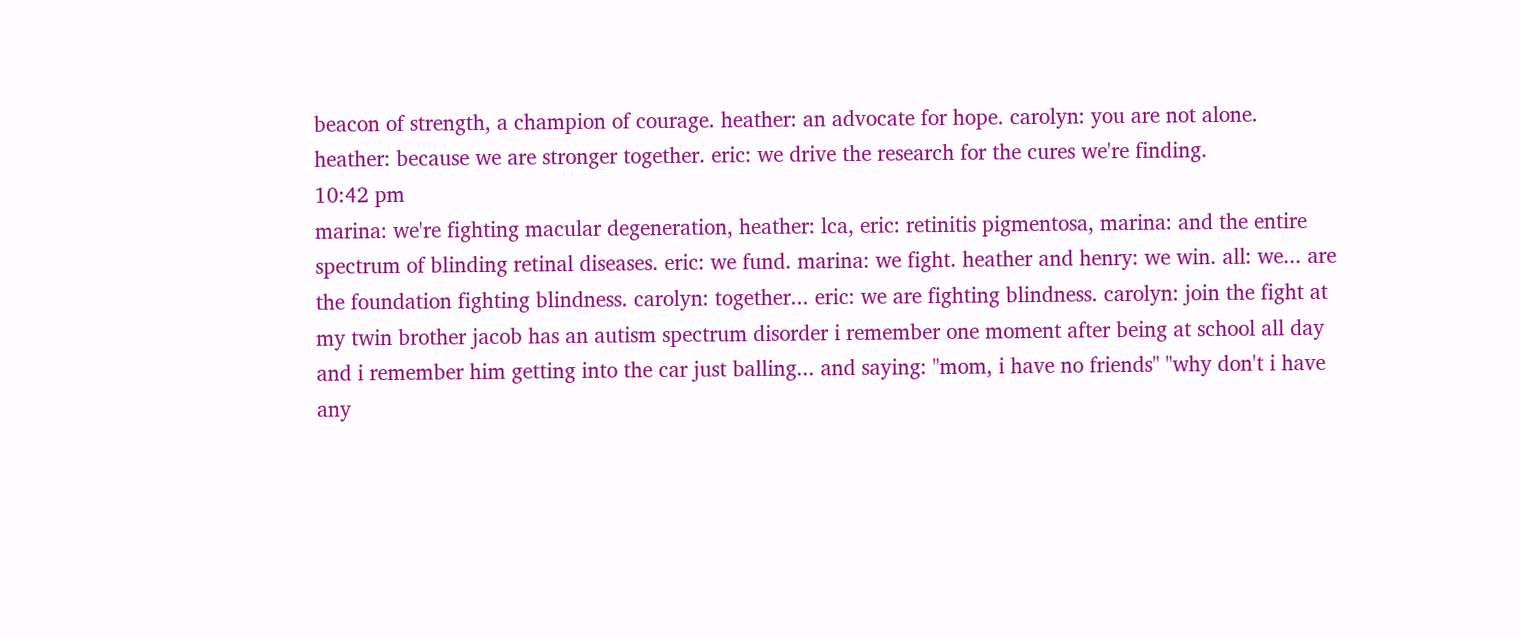beacon of strength, a champion of courage. heather: an advocate for hope. carolyn: you are not alone. heather: because we are stronger together. eric: we drive the research for the cures we're finding.
10:42 pm
marina: we're fighting macular degeneration, heather: lca, eric: retinitis pigmentosa, marina: and the entire spectrum of blinding retinal diseases. eric: we fund. marina: we fight. heather and henry: we win. all: we... are the foundation fighting blindness. carolyn: together... eric: we are fighting blindness. carolyn: join the fight at my twin brother jacob has an autism spectrum disorder i remember one moment after being at school all day and i remember him getting into the car just balling... and saying: "mom, i have no friends" "why don't i have any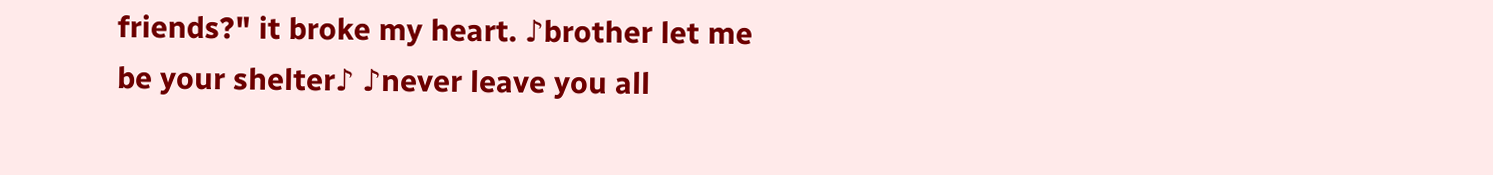friends?" it broke my heart. ♪brother let me be your shelter♪ ♪never leave you all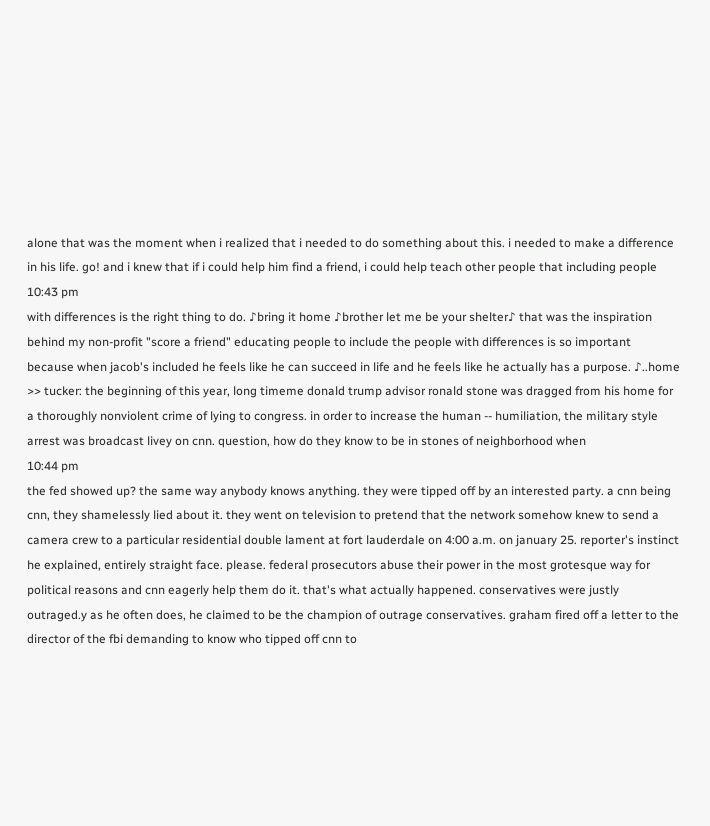alone that was the moment when i realized that i needed to do something about this. i needed to make a difference in his life. go! and i knew that if i could help him find a friend, i could help teach other people that including people
10:43 pm
with differences is the right thing to do. ♪bring it home ♪brother let me be your shelter♪ that was the inspiration behind my non-profit "score a friend" educating people to include the people with differences is so important because when jacob's included he feels like he can succeed in life and he feels like he actually has a purpose. ♪..home >> tucker: the beginning of this year, long timeme donald trump advisor ronald stone was dragged from his home for a thoroughly nonviolent crime of lying to congress. in order to increase the human -- humiliation, the military style arrest was broadcast livey on cnn. question, how do they know to be in stones of neighborhood when
10:44 pm
the fed showed up? the same way anybody knows anything. they were tipped off by an interested party. a cnn being cnn, they shamelessly lied about it. they went on television to pretend that the network somehow knew to send a camera crew to a particular residential double lament at fort lauderdale on 4:00 a.m. on january 25. reporter's instinct he explained, entirely straight face. please. federal prosecutors abuse their power in the most grotesque way for political reasons and cnn eagerly help them do it. that's what actually happened. conservatives were justly outraged.y as he often does, he claimed to be the champion of outrage conservatives. graham fired off a letter to the director of the fbi demanding to know who tipped off cnn to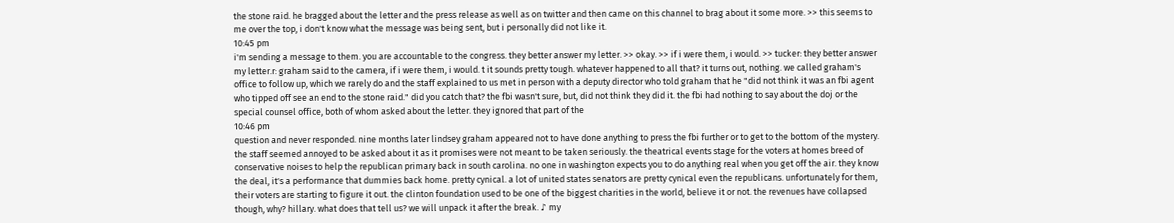the stone raid. he bragged about the letter and the press release as well as on twitter and then came on this channel to brag about it some more. >> this seems to me over the top, i don't know what the message was being sent, but i personally did not like it.
10:45 pm
i'm sending a message to them. you are accountable to the congress. they better answer my letter. >> okay. >> if i were them, i would. >> tucker: they better answer my letter.r: graham said to the camera, if i were them, i would. t it sounds pretty tough. whatever happened to all that? it turns out, nothing. we called graham's office to follow up, which we rarely do and the staff explained to us met in person with a deputy director who told graham that he "did not think it was an fbi agent who tipped off see an end to the stone raid." did you catch that? the fbi wasn't sure, but, did not think they did it. the fbi had nothing to say about the doj or the special counsel office, both of whom asked about the letter. they ignored that part of the
10:46 pm
question and never responded. nine months later lindsey graham appeared not to have done anything to press the fbi further or to get to the bottom of the mystery. the staff seemed annoyed to be asked about it as it promises were not meant to be taken seriously. the theatrical events stage for the voters at homes breed of conservative noises to help the republican primary back in south carolina. no one in washington expects you to do anything real when you get off the air. they know the deal, it's a performance that dummies back home. pretty cynical. a lot of united states senators are pretty cynical even the republicans. unfortunately for them, their voters are starting to figure it out. the clinton foundation used to be one of the biggest charities in the world, believe it or not. the revenues have collapsed though, why? hillary. what does that tell us? we will unpack it after the break. ♪ my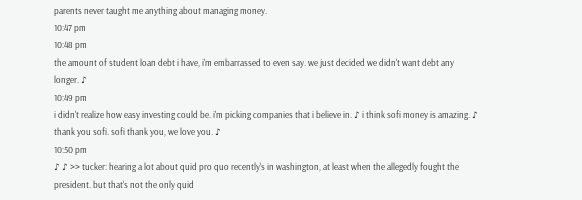parents never taught me anything about managing money.
10:47 pm
10:48 pm
the amount of student loan debt i have, i'm embarrassed to even say. we just decided we didn't want debt any longer. ♪
10:49 pm
i didn't realize how easy investing could be. i'm picking companies that i believe in. ♪ i think sofi money is amazing. ♪ thank you sofi. sofi thank you, we love you. ♪
10:50 pm
♪ ♪ >> tucker: hearing a lot about quid pro quo recently's in washington, at least when the allegedly fought the president. but that's not the only quid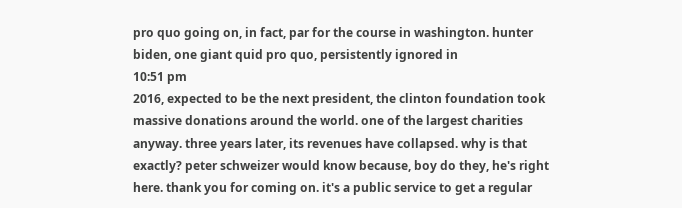pro quo going on, in fact, par for the course in washington. hunter biden, one giant quid pro quo, persistently ignored in
10:51 pm
2016, expected to be the next president, the clinton foundation took massive donations around the world. one of the largest charities anyway. three years later, its revenues have collapsed. why is that exactly? peter schweizer would know because, boy do they, he's right here. thank you for coming on. it's a public service to get a regular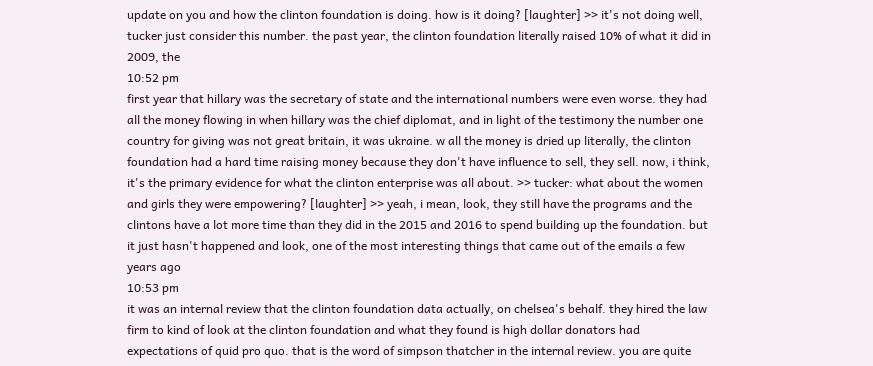update on you and how the clinton foundation is doing. how is it doing? [laughter] >> it's not doing well, tucker just consider this number. the past year, the clinton foundation literally raised 10% of what it did in 2009, the
10:52 pm
first year that hillary was the secretary of state and the international numbers were even worse. they had all the money flowing in when hillary was the chief diplomat, and in light of the testimony the number one country for giving was not great britain, it was ukraine. w all the money is dried up literally, the clinton foundation had a hard time raising money because they don't have influence to sell, they sell. now, i think, it's the primary evidence for what the clinton enterprise was all about. >> tucker: what about the women and girls they were empowering? [laughter] >> yeah, i mean, look, they still have the programs and the clintons have a lot more time than they did in the 2015 and 2016 to spend building up the foundation. but it just hasn't happened and look, one of the most interesting things that came out of the emails a few years ago
10:53 pm
it was an internal review that the clinton foundation data actually, on chelsea's behalf. they hired the law firm to kind of look at the clinton foundation and what they found is high dollar donators had expectations of quid pro quo. that is the word of simpson thatcher in the internal review. you are quite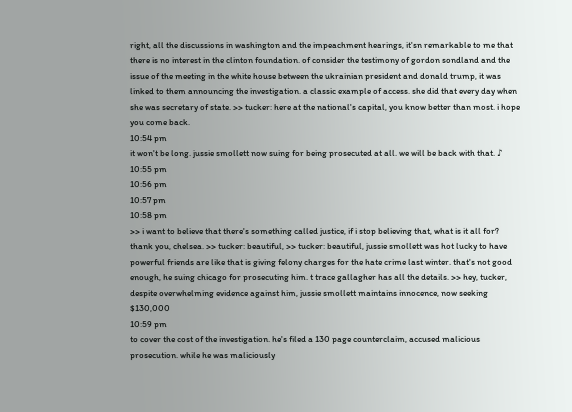right, all the discussions in washington and the impeachment hearings, it'sn remarkable to me that there is no interest in the clinton foundation. of consider the testimony of gordon sondland and the issue of the meeting in the white house between the ukrainian president and donald trump, it was linked to them announcing the investigation. a classic example of access. she did that every day when she was secretary of state. >> tucker: here at the national's capital, you know better than most. i hope you come back.
10:54 pm
it won't be long. jussie smollett now suing for being prosecuted at all. we will be back with that. ♪
10:55 pm
10:56 pm
10:57 pm
10:58 pm
>> i want to believe that there's something called justice, if i stop believing that, what is it all for? thank you, chelsea. >> tucker: beautiful, >> tucker: beautiful, jussie smollett was hot lucky to have powerful friends are like that is giving felony charges for the hate crime last winter. that's not good enough, he suing chicago for prosecuting him. t trace gallagher has all the details. >> hey, tucker, despite overwhelming evidence against him, jussie smollett maintains innocence, now seeking $130,000
10:59 pm
to cover the cost of the investigation. he's filed a 130 page counterclaim, accused malicious prosecution. while he was maliciously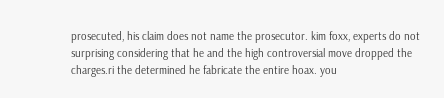prosecuted, his claim does not name the prosecutor. kim foxx, experts do not surprising considering that he and the high controversial move dropped the charges.ri the determined he fabricate the entire hoax. you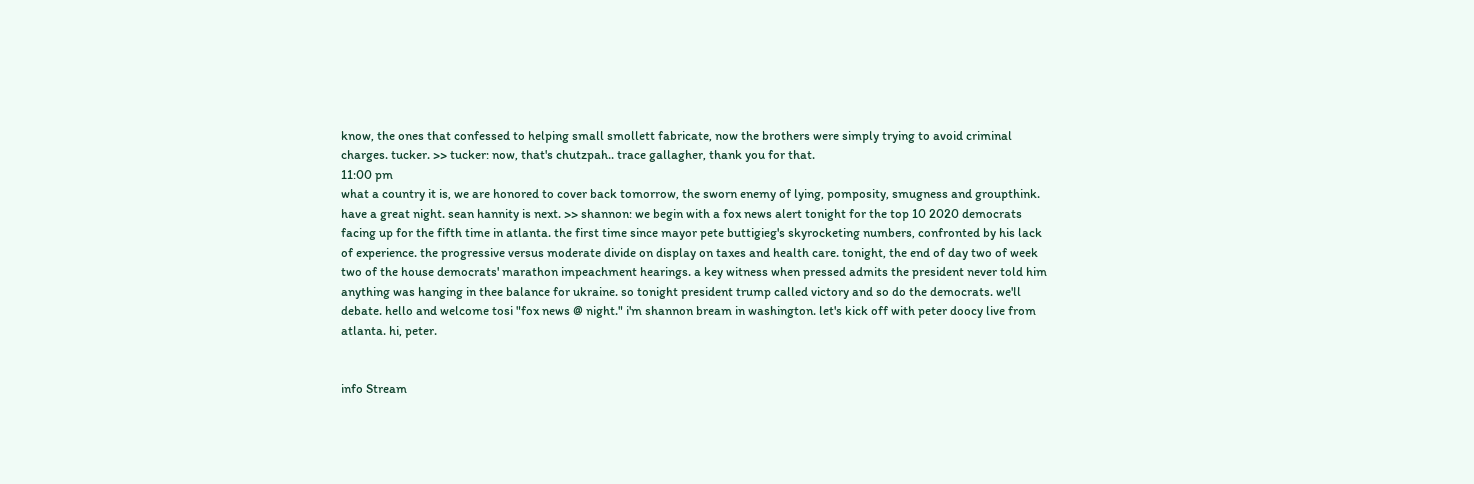know, the ones that confessed to helping small smollett fabricate, now the brothers were simply trying to avoid criminal charges. tucker. >> tucker: now, that's chutzpah.. trace gallagher, thank you for that.
11:00 pm
what a country it is, we are honored to cover back tomorrow, the sworn enemy of lying, pomposity, smugness and groupthink. have a great night. sean hannity is next. >> shannon: we begin with a fox news alert tonight for the top 10 2020 democrats facing up for the fifth time in atlanta. the first time since mayor pete buttigieg's skyrocketing numbers, confronted by his lack of experience. the progressive versus moderate divide on display on taxes and health care. tonight, the end of day two of week two of the house democrats' marathon impeachment hearings. a key witness when pressed admits the president never told him anything was hanging in thee balance for ukraine. so tonight president trump called victory and so do the democrats. we'll debate. hello and welcome tosi "fox news @ night." i'm shannon bream in washington. let's kick off with peter doocy live from atlanta. hi, peter.


info Stream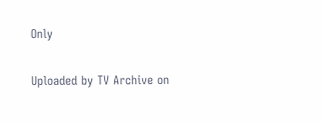Only

Uploaded by TV Archive on